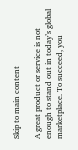Skip to main content

A great product or service is not enough to stand out in today’s global marketplace. To succeed, you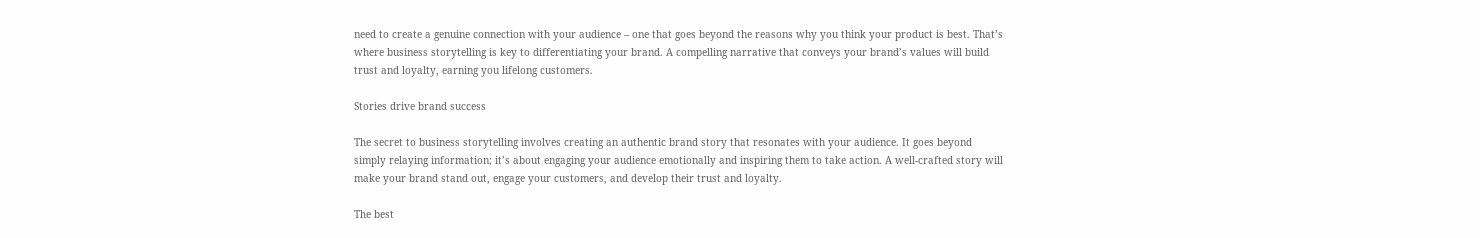need to create a genuine connection with your audience – one that goes beyond the reasons why you think your product is best. That’s where business storytelling is key to differentiating your brand. A compelling narrative that conveys your brand’s values will build trust and loyalty, earning you lifelong customers.

Stories drive brand success

The secret to business storytelling involves creating an authentic brand story that resonates with your audience. It goes beyond simply relaying information; it’s about engaging your audience emotionally and inspiring them to take action. A well-crafted story will make your brand stand out, engage your customers, and develop their trust and loyalty.

The best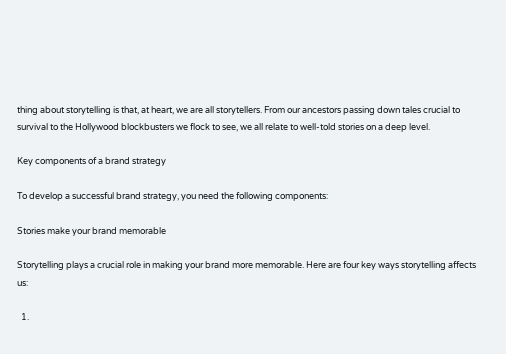thing about storytelling is that, at heart, we are all storytellers. From our ancestors passing down tales crucial to survival to the Hollywood blockbusters we flock to see, we all relate to well-told stories on a deep level.

Key components of a brand strategy

To develop a successful brand strategy, you need the following components:

Stories make your brand memorable

Storytelling plays a crucial role in making your brand more memorable. Here are four key ways storytelling affects us:

  1.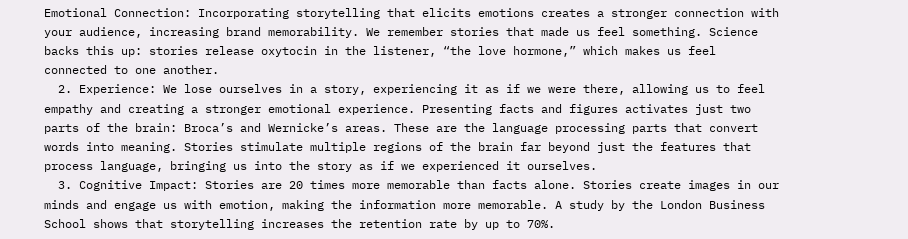Emotional Connection: Incorporating storytelling that elicits emotions creates a stronger connection with your audience, increasing brand memorability. We remember stories that made us feel something. Science backs this up: stories release oxytocin in the listener, “the love hormone,” which makes us feel connected to one another.
  2. Experience: We lose ourselves in a story, experiencing it as if we were there, allowing us to feel empathy and creating a stronger emotional experience. Presenting facts and figures activates just two parts of the brain: Broca’s and Wernicke’s areas. These are the language processing parts that convert words into meaning. Stories stimulate multiple regions of the brain far beyond just the features that process language, bringing us into the story as if we experienced it ourselves.
  3. Cognitive Impact: Stories are 20 times more memorable than facts alone. Stories create images in our minds and engage us with emotion, making the information more memorable. A study by the London Business School shows that storytelling increases the retention rate by up to 70%.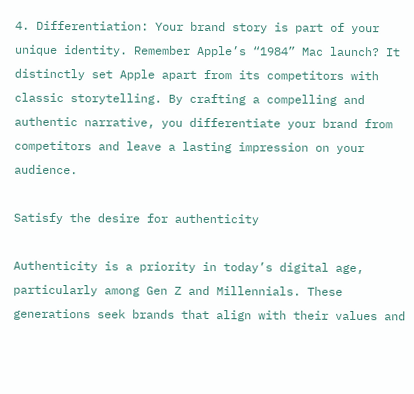4. Differentiation: Your brand story is part of your unique identity. Remember Apple’s “1984” Mac launch? It distinctly set Apple apart from its competitors with classic storytelling. By crafting a compelling and authentic narrative, you differentiate your brand from competitors and leave a lasting impression on your audience.

Satisfy the desire for authenticity

Authenticity is a priority in today’s digital age, particularly among Gen Z and Millennials. These generations seek brands that align with their values and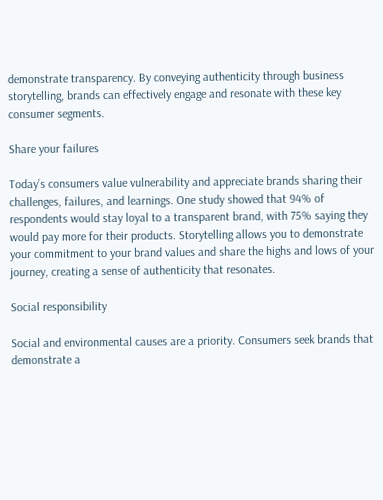demonstrate transparency. By conveying authenticity through business storytelling, brands can effectively engage and resonate with these key consumer segments.

Share your failures

Today’s consumers value vulnerability and appreciate brands sharing their challenges, failures, and learnings. One study showed that 94% of respondents would stay loyal to a transparent brand, with 75% saying they would pay more for their products. Storytelling allows you to demonstrate your commitment to your brand values and share the highs and lows of your journey, creating a sense of authenticity that resonates.

Social responsibility

Social and environmental causes are a priority. Consumers seek brands that demonstrate a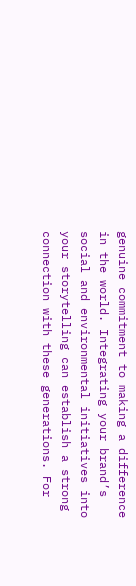genuine commitment to making a difference in the world. Integrating your brand’s social and environmental initiatives into your storytelling can establish a strong connection with these generations. For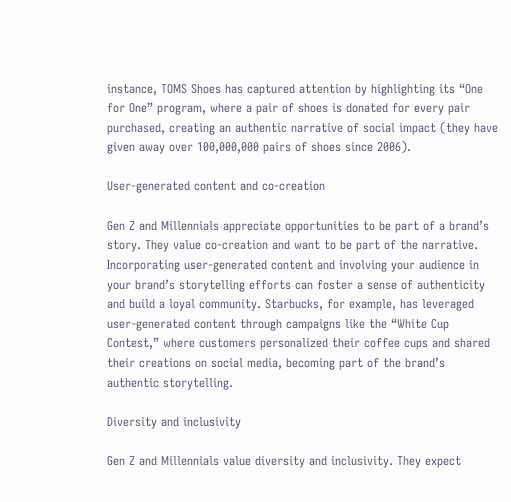instance, TOMS Shoes has captured attention by highlighting its “One for One” program, where a pair of shoes is donated for every pair purchased, creating an authentic narrative of social impact (they have given away over 100,000,000 pairs of shoes since 2006).

User-generated content and co-creation

Gen Z and Millennials appreciate opportunities to be part of a brand’s story. They value co-creation and want to be part of the narrative. Incorporating user-generated content and involving your audience in your brand’s storytelling efforts can foster a sense of authenticity and build a loyal community. Starbucks, for example, has leveraged user-generated content through campaigns like the “White Cup Contest,” where customers personalized their coffee cups and shared their creations on social media, becoming part of the brand’s authentic storytelling.

Diversity and inclusivity

Gen Z and Millennials value diversity and inclusivity. They expect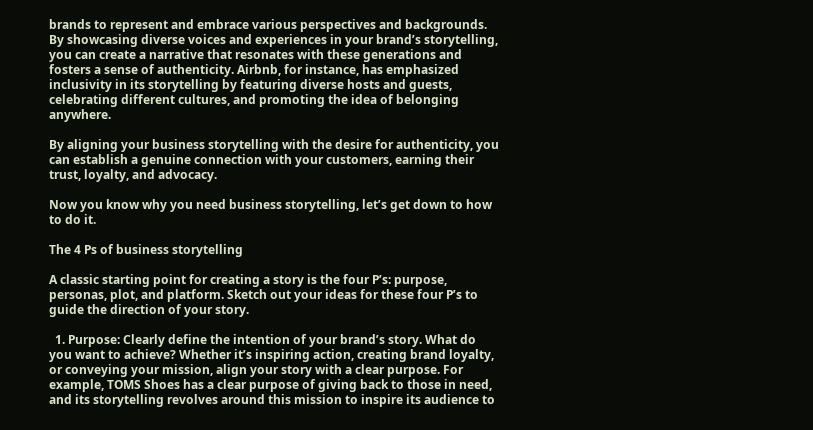brands to represent and embrace various perspectives and backgrounds. By showcasing diverse voices and experiences in your brand’s storytelling, you can create a narrative that resonates with these generations and fosters a sense of authenticity. Airbnb, for instance, has emphasized inclusivity in its storytelling by featuring diverse hosts and guests, celebrating different cultures, and promoting the idea of belonging anywhere.

By aligning your business storytelling with the desire for authenticity, you can establish a genuine connection with your customers, earning their trust, loyalty, and advocacy.

Now you know why you need business storytelling, let’s get down to how to do it.

The 4 Ps of business storytelling

A classic starting point for creating a story is the four P’s: purpose, personas, plot, and platform. Sketch out your ideas for these four P’s to guide the direction of your story.

  1. Purpose: Clearly define the intention of your brand’s story. What do you want to achieve? Whether it’s inspiring action, creating brand loyalty, or conveying your mission, align your story with a clear purpose. For example, TOMS Shoes has a clear purpose of giving back to those in need, and its storytelling revolves around this mission to inspire its audience to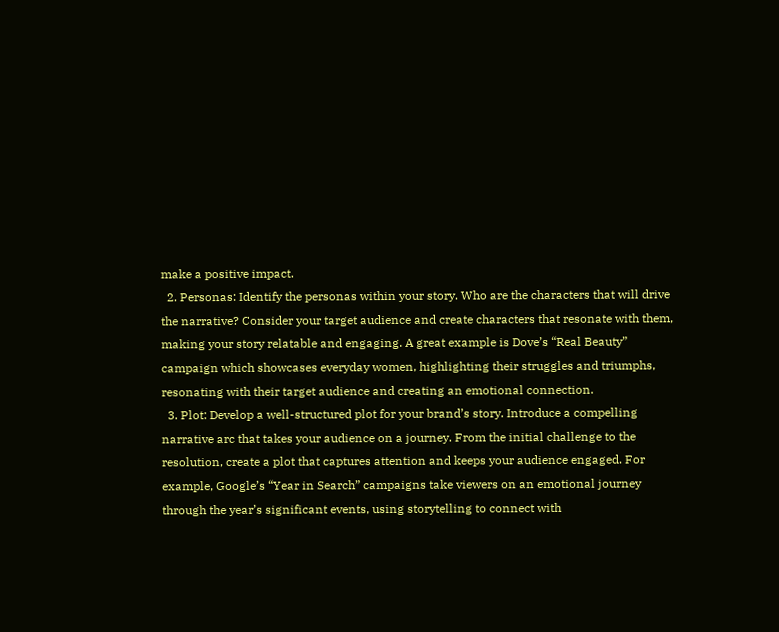make a positive impact.
  2. Personas: Identify the personas within your story. Who are the characters that will drive the narrative? Consider your target audience and create characters that resonate with them, making your story relatable and engaging. A great example is Dove’s “Real Beauty” campaign which showcases everyday women, highlighting their struggles and triumphs, resonating with their target audience and creating an emotional connection.
  3. Plot: Develop a well-structured plot for your brand’s story. Introduce a compelling narrative arc that takes your audience on a journey. From the initial challenge to the resolution, create a plot that captures attention and keeps your audience engaged. For example, Google’s “Year in Search” campaigns take viewers on an emotional journey through the year’s significant events, using storytelling to connect with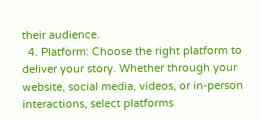their audience.
  4. Platform: Choose the right platform to deliver your story. Whether through your website, social media, videos, or in-person interactions, select platforms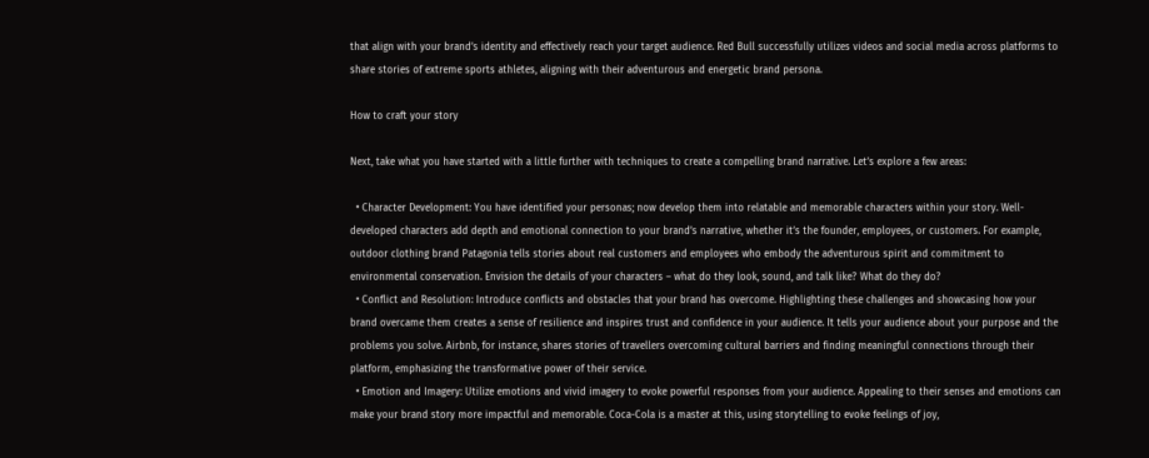that align with your brand’s identity and effectively reach your target audience. Red Bull successfully utilizes videos and social media across platforms to share stories of extreme sports athletes, aligning with their adventurous and energetic brand persona.

How to craft your story

Next, take what you have started with a little further with techniques to create a compelling brand narrative. Let’s explore a few areas:

  • Character Development: You have identified your personas; now develop them into relatable and memorable characters within your story. Well-developed characters add depth and emotional connection to your brand’s narrative, whether it’s the founder, employees, or customers. For example, outdoor clothing brand Patagonia tells stories about real customers and employees who embody the adventurous spirit and commitment to environmental conservation. Envision the details of your characters – what do they look, sound, and talk like? What do they do?
  • Conflict and Resolution: Introduce conflicts and obstacles that your brand has overcome. Highlighting these challenges and showcasing how your brand overcame them creates a sense of resilience and inspires trust and confidence in your audience. It tells your audience about your purpose and the problems you solve. Airbnb, for instance, shares stories of travellers overcoming cultural barriers and finding meaningful connections through their platform, emphasizing the transformative power of their service.
  • Emotion and Imagery: Utilize emotions and vivid imagery to evoke powerful responses from your audience. Appealing to their senses and emotions can make your brand story more impactful and memorable. Coca-Cola is a master at this, using storytelling to evoke feelings of joy,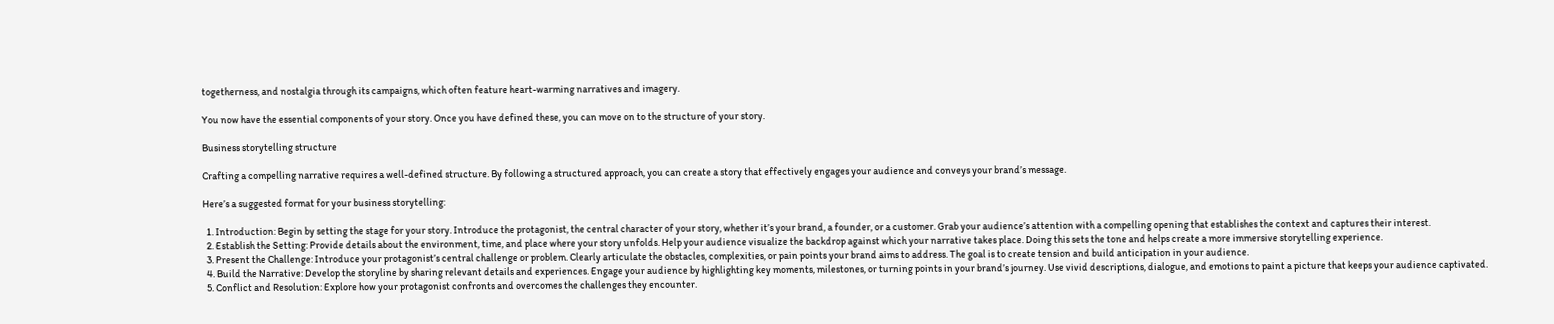togetherness, and nostalgia through its campaigns, which often feature heart-warming narratives and imagery.

You now have the essential components of your story. Once you have defined these, you can move on to the structure of your story.

Business storytelling structure

Crafting a compelling narrative requires a well-defined structure. By following a structured approach, you can create a story that effectively engages your audience and conveys your brand’s message.

Here’s a suggested format for your business storytelling:

  1. Introduction: Begin by setting the stage for your story. Introduce the protagonist, the central character of your story, whether it’s your brand, a founder, or a customer. Grab your audience’s attention with a compelling opening that establishes the context and captures their interest.
  2. Establish the Setting: Provide details about the environment, time, and place where your story unfolds. Help your audience visualize the backdrop against which your narrative takes place. Doing this sets the tone and helps create a more immersive storytelling experience.
  3. Present the Challenge: Introduce your protagonist’s central challenge or problem. Clearly articulate the obstacles, complexities, or pain points your brand aims to address. The goal is to create tension and build anticipation in your audience.
  4. Build the Narrative: Develop the storyline by sharing relevant details and experiences. Engage your audience by highlighting key moments, milestones, or turning points in your brand’s journey. Use vivid descriptions, dialogue, and emotions to paint a picture that keeps your audience captivated.
  5. Conflict and Resolution: Explore how your protagonist confronts and overcomes the challenges they encounter.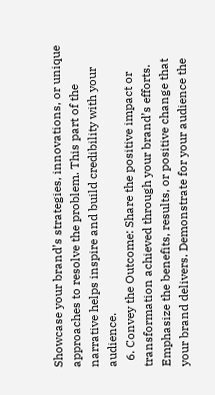Showcase your brand’s strategies, innovations, or unique approaches to resolve the problem. This part of the narrative helps inspire and build credibility with your audience.
  6. Convey the Outcome: Share the positive impact or transformation achieved through your brand’s efforts. Emphasize the benefits, results, or positive change that your brand delivers. Demonstrate for your audience the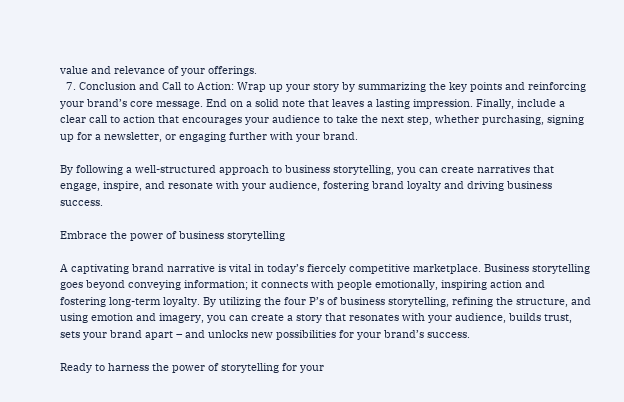value and relevance of your offerings.
  7. Conclusion and Call to Action: Wrap up your story by summarizing the key points and reinforcing your brand’s core message. End on a solid note that leaves a lasting impression. Finally, include a clear call to action that encourages your audience to take the next step, whether purchasing, signing up for a newsletter, or engaging further with your brand.

By following a well-structured approach to business storytelling, you can create narratives that engage, inspire, and resonate with your audience, fostering brand loyalty and driving business success.

Embrace the power of business storytelling

A captivating brand narrative is vital in today’s fiercely competitive marketplace. Business storytelling goes beyond conveying information; it connects with people emotionally, inspiring action and fostering long-term loyalty. By utilizing the four P’s of business storytelling, refining the structure, and using emotion and imagery, you can create a story that resonates with your audience, builds trust, sets your brand apart – and unlocks new possibilities for your brand’s success.

Ready to harness the power of storytelling for your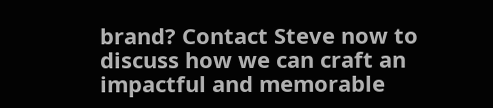brand? Contact Steve now to discuss how we can craft an impactful and memorable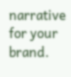narrative for your brand.